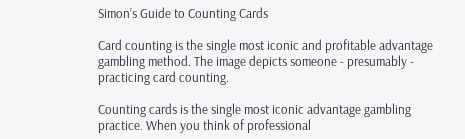Simon’s Guide to Counting Cards

Card counting is the single most iconic and profitable advantage gambling method. The image depicts someone - presumably - practicing card counting.

Counting cards is the single most iconic advantage gambling practice. When you think of professional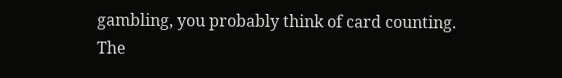gambling, you probably think of card counting. The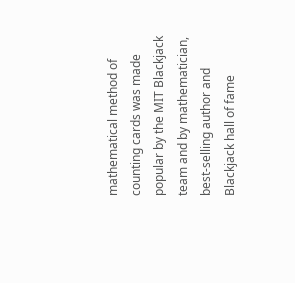mathematical method of counting cards was made popular by the MIT Blackjack team and by mathematician, best-selling author and Blackjack hall of fame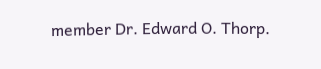member Dr. Edward O. Thorp.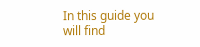In this guide you will find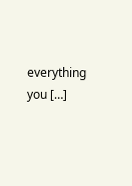everything you […]